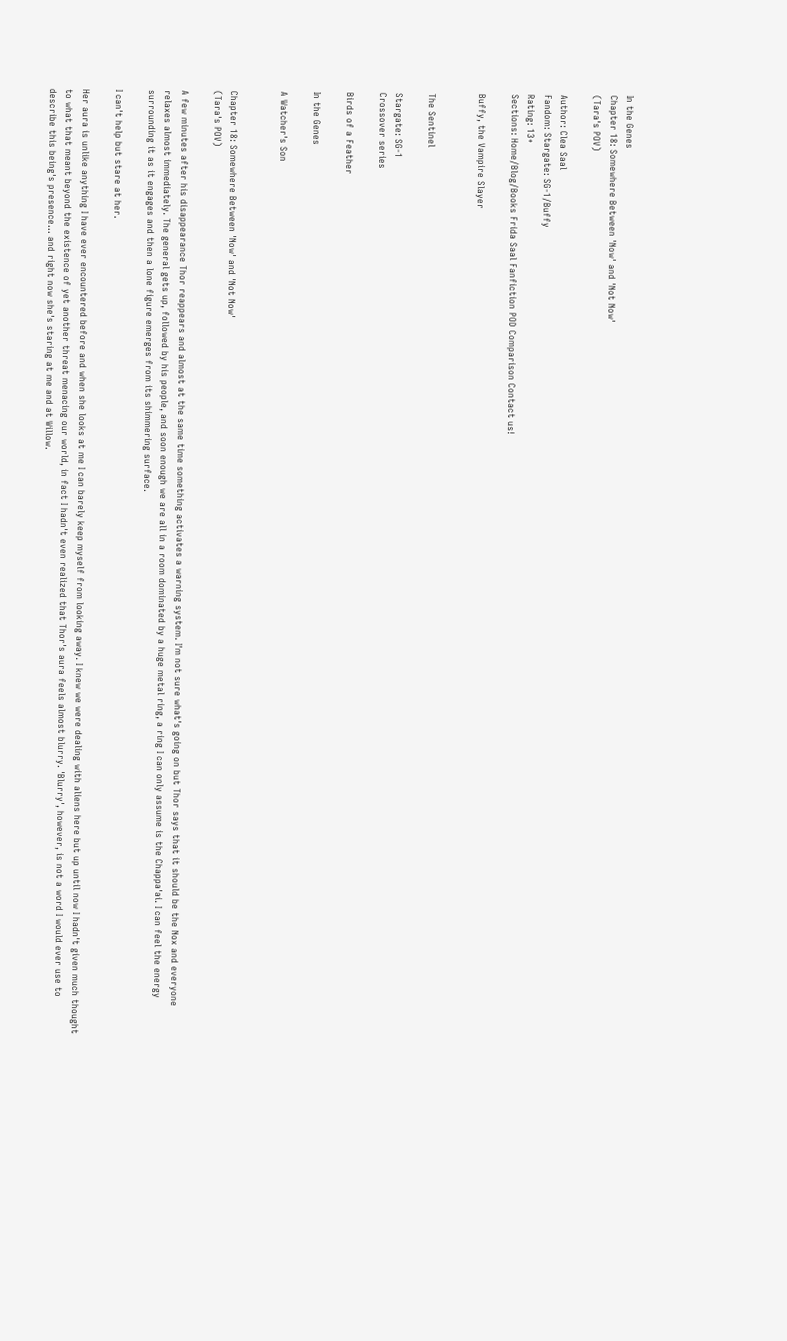In the Genes
Chapter 18: Somewhere Between 'Now' and 'Not Now'
(Tara's POV)

Author: Clea Saal
Fandom: Stargate: SG-1/Buffy
Rating: 13+
Sections: Home/Blog/Books Frida Saal Fanfiction POD Comparison Contact us!

Buffy, the Vampire Slayer


The Sentinel

Stargate: SG-1
Crossover series

Birds of a Feather

In the Genes

A Watcher's Son


Chapter 18: Somewhere Between 'Now' and 'Not Now'
(Tara's POV)

A few minutes after his disappearance Thor reappears and almost at the same time something activates a warning system. I'm not sure what's going on but Thor says that it should be the Nox and everyone relaxes almost immediately. The general gets up, followed by his people, and soon enough we are all in a room dominated by a huge metal ring, a ring I can only assume is the Chappa'ai. I can feel the energy surrounding it as it engages and then a lone figure emerges from its shimmering surface.

I can't help but stare at her.

Her aura is unlike anything I have ever encountered before and when she looks at me I can barely keep myself from looking away. I knew we were dealing with aliens here but up until now I hadn't given much thought to what that meant beyond the existence of yet another threat menacing our world, in fact I hadn't even realized that Thor's aura feels almost blurry. 'Blurry', however, is not a word I would ever use to describe this being's presence... and right now she's staring at me and at Willow.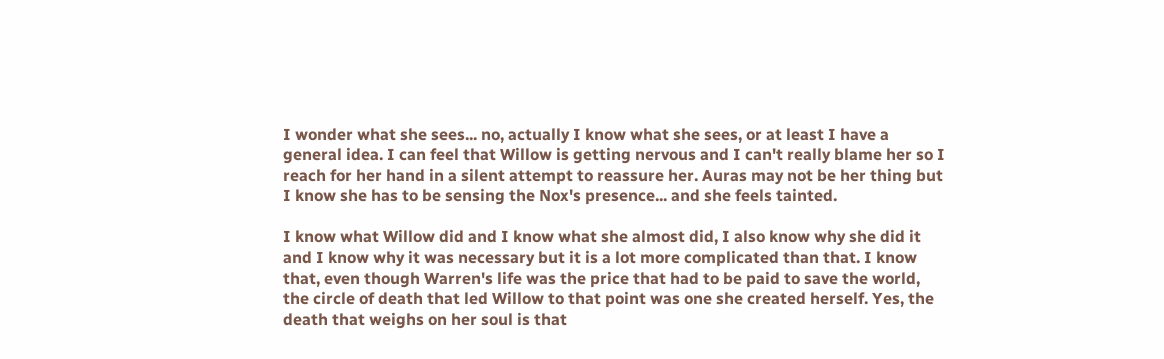I wonder what she sees... no, actually I know what she sees, or at least I have a general idea. I can feel that Willow is getting nervous and I can't really blame her so I reach for her hand in a silent attempt to reassure her. Auras may not be her thing but I know she has to be sensing the Nox's presence... and she feels tainted.

I know what Willow did and I know what she almost did, I also know why she did it and I know why it was necessary but it is a lot more complicated than that. I know that, even though Warren's life was the price that had to be paid to save the world, the circle of death that led Willow to that point was one she created herself. Yes, the death that weighs on her soul is that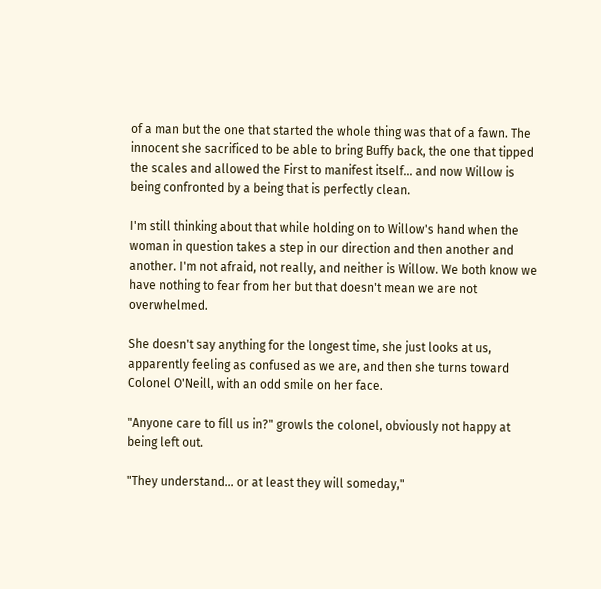of a man but the one that started the whole thing was that of a fawn. The innocent she sacrificed to be able to bring Buffy back, the one that tipped the scales and allowed the First to manifest itself... and now Willow is being confronted by a being that is perfectly clean.

I'm still thinking about that while holding on to Willow's hand when the woman in question takes a step in our direction and then another and another. I'm not afraid, not really, and neither is Willow. We both know we have nothing to fear from her but that doesn't mean we are not overwhelmed.

She doesn't say anything for the longest time, she just looks at us, apparently feeling as confused as we are, and then she turns toward Colonel O'Neill, with an odd smile on her face.

"Anyone care to fill us in?" growls the colonel, obviously not happy at being left out.

"They understand... or at least they will someday,"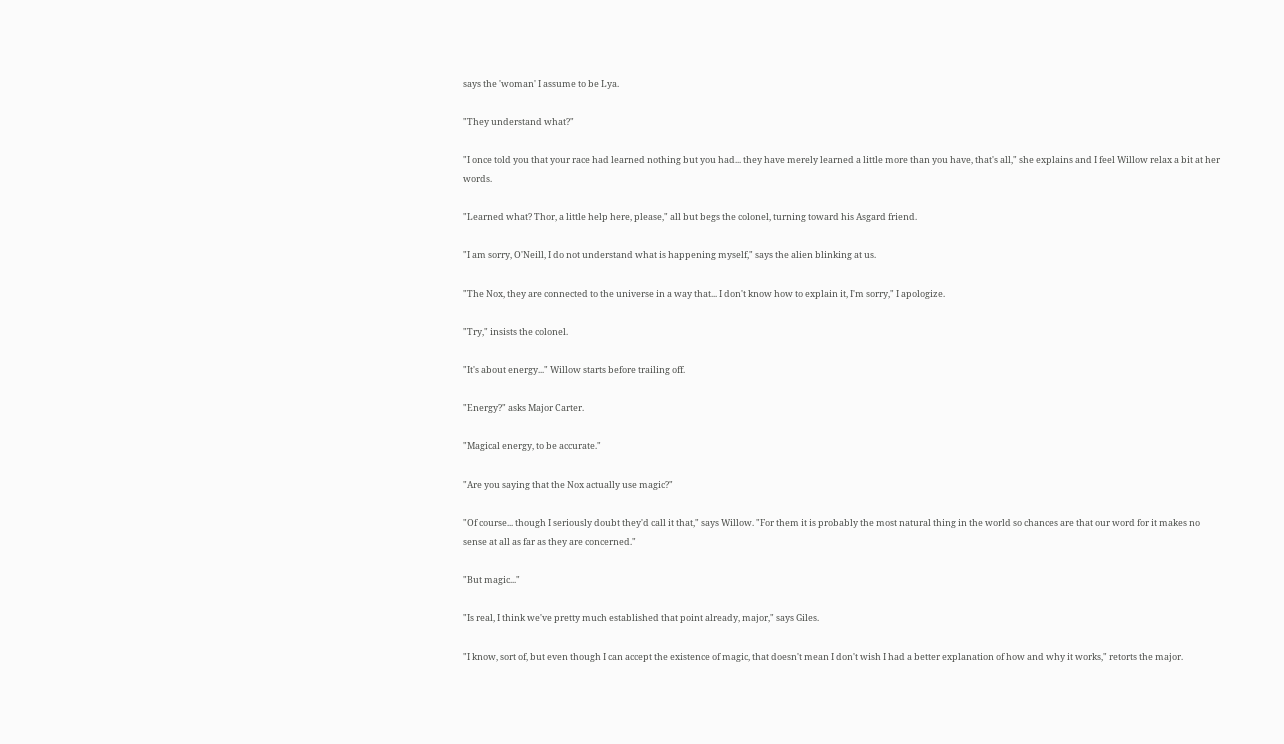says the 'woman' I assume to be Lya.

"They understand what?"

"I once told you that your race had learned nothing but you had... they have merely learned a little more than you have, that's all," she explains and I feel Willow relax a bit at her words.

"Learned what? Thor, a little help here, please," all but begs the colonel, turning toward his Asgard friend.

"I am sorry, O'Neill, I do not understand what is happening myself," says the alien blinking at us.

"The Nox, they are connected to the universe in a way that... I don't know how to explain it, I'm sorry," I apologize.

"Try," insists the colonel.

"It's about energy..." Willow starts before trailing off.

"Energy?" asks Major Carter.

"Magical energy, to be accurate."

"Are you saying that the Nox actually use magic?"

"Of course... though I seriously doubt they'd call it that," says Willow. "For them it is probably the most natural thing in the world so chances are that our word for it makes no sense at all as far as they are concerned."

"But magic..."

"Is real, I think we've pretty much established that point already, major," says Giles.

"I know, sort of, but even though I can accept the existence of magic, that doesn't mean I don't wish I had a better explanation of how and why it works," retorts the major.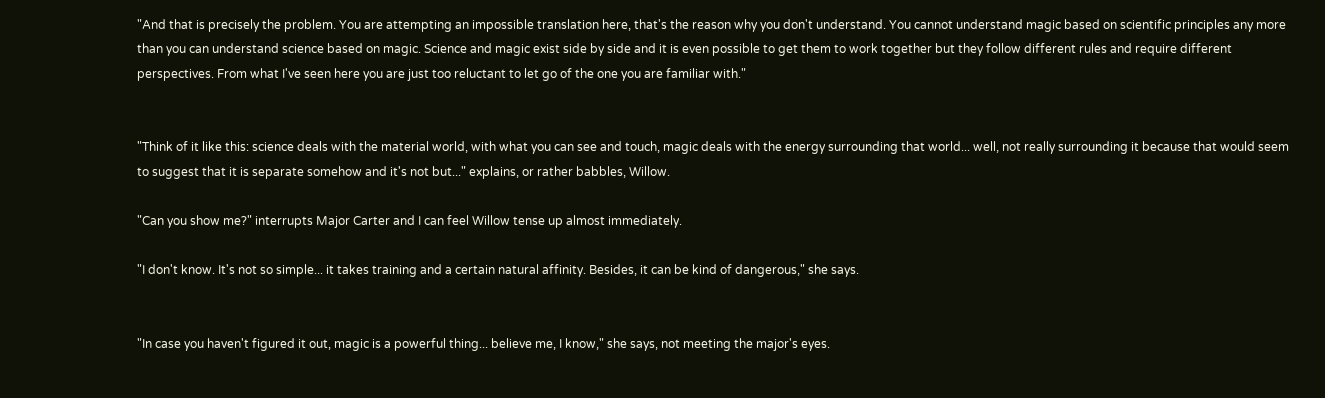"And that is precisely the problem. You are attempting an impossible translation here, that's the reason why you don't understand. You cannot understand magic based on scientific principles any more than you can understand science based on magic. Science and magic exist side by side and it is even possible to get them to work together but they follow different rules and require different perspectives. From what I've seen here you are just too reluctant to let go of the one you are familiar with."


"Think of it like this: science deals with the material world, with what you can see and touch, magic deals with the energy surrounding that world... well, not really surrounding it because that would seem to suggest that it is separate somehow and it's not but..." explains, or rather babbles, Willow.

"Can you show me?" interrupts Major Carter and I can feel Willow tense up almost immediately.

"I don't know. It's not so simple... it takes training and a certain natural affinity. Besides, it can be kind of dangerous," she says.


"In case you haven't figured it out, magic is a powerful thing... believe me, I know," she says, not meeting the major's eyes.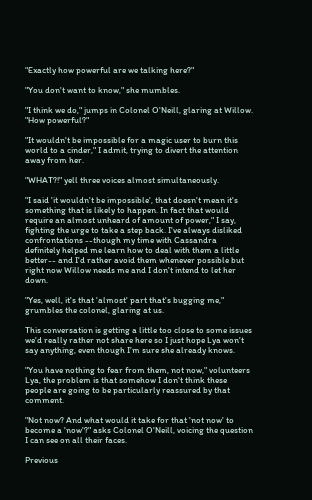"Exactly how powerful are we talking here?"

"You don't want to know," she mumbles.

"I think we do," jumps in Colonel O'Neill, glaring at Willow. "How powerful?"

"It wouldn't be impossible for a magic user to burn this world to a cinder," I admit, trying to divert the attention away from her.

"WHAT?!" yell three voices almost simultaneously.

"I said 'it wouldn't be impossible', that doesn't mean it's something that is likely to happen. In fact that would require an almost unheard of amount of power," I say, fighting the urge to take a step back. I've always disliked confrontations --though my time with Cassandra definitely helped me learn how to deal with them a little better-- and I'd rather avoid them whenever possible but right now Willow needs me and I don't intend to let her down.

"Yes, well, it's that 'almost' part that's bugging me," grumbles the colonel, glaring at us.

This conversation is getting a little too close to some issues we'd really rather not share here so I just hope Lya won't say anything, even though I'm sure she already knows.

"You have nothing to fear from them, not now," volunteers Lya, the problem is that somehow I don't think these people are going to be particularly reassured by that comment.

"Not now? And what would it take for that 'not now' to become a 'now'?" asks Colonel O'Neill, voicing the question I can see on all their faces.

Previous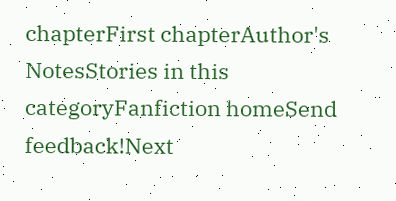chapterFirst chapterAuthor's NotesStories in this categoryFanfiction homeSend feedback!Next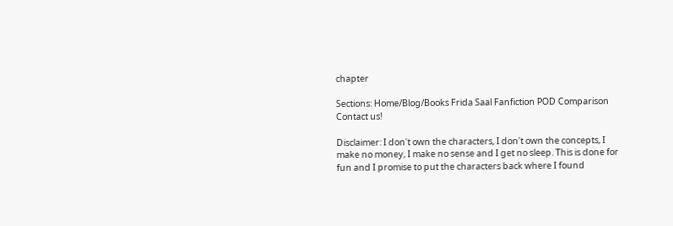chapter

Sections: Home/Blog/Books Frida Saal Fanfiction POD Comparison Contact us!

Disclaimer: I don't own the characters, I don't own the concepts, I make no money, I make no sense and I get no sleep. This is done for fun and I promise to put the characters back where I found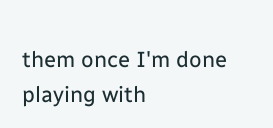them once I'm done playing with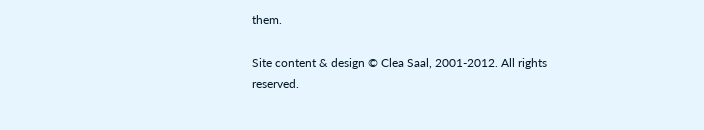them.

Site content & design © Clea Saal, 2001-2012. All rights reserved.